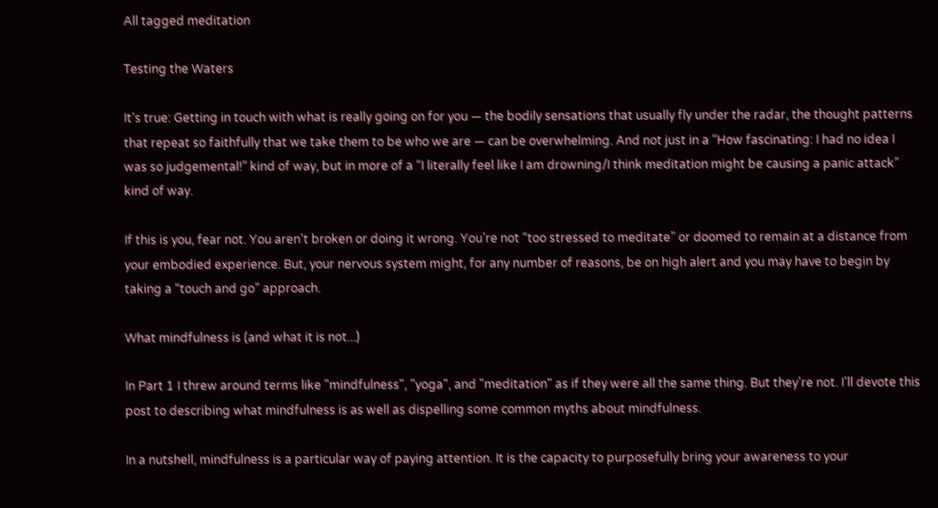All tagged meditation

Testing the Waters

It’s true: Getting in touch with what is really going on for you — the bodily sensations that usually fly under the radar, the thought patterns that repeat so faithfully that we take them to be who we are — can be overwhelming. And not just in a “How fascinating: I had no idea I was so judgemental!” kind of way, but in more of a “I literally feel like I am drowning/I think meditation might be causing a panic attack” kind of way.

If this is you, fear not. You aren’t broken or doing it wrong. You’re not “too stressed to meditate” or doomed to remain at a distance from your embodied experience. But, your nervous system might, for any number of reasons, be on high alert and you may have to begin by taking a “touch and go” approach.

What mindfulness is (and what it is not...)

In Part 1 I threw around terms like "mindfulness", "yoga", and "meditation" as if they were all the same thing. But they're not. I'll devote this post to describing what mindfulness is as well as dispelling some common myths about mindfulness.

In a nutshell, mindfulness is a particular way of paying attention. It is the capacity to purposefully bring your awareness to your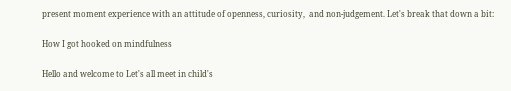present moment experience with an attitude of openness, curiosity,  and non-judgement. Let's break that down a bit:

How I got hooked on mindfulness

Hello and welcome to Let's all meet in child's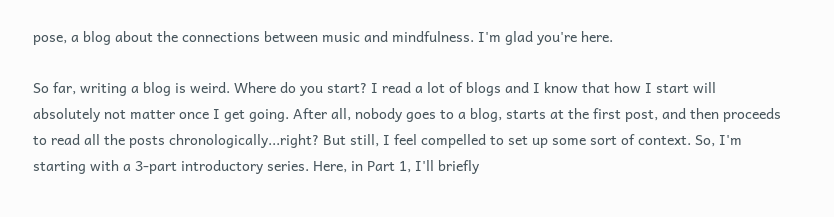pose, a blog about the connections between music and mindfulness. I'm glad you're here.

So far, writing a blog is weird. Where do you start? I read a lot of blogs and I know that how I start will absolutely not matter once I get going. After all, nobody goes to a blog, starts at the first post, and then proceeds to read all the posts chronologically...right? But still, I feel compelled to set up some sort of context. So, I'm starting with a 3-part introductory series. Here, in Part 1, I'll briefly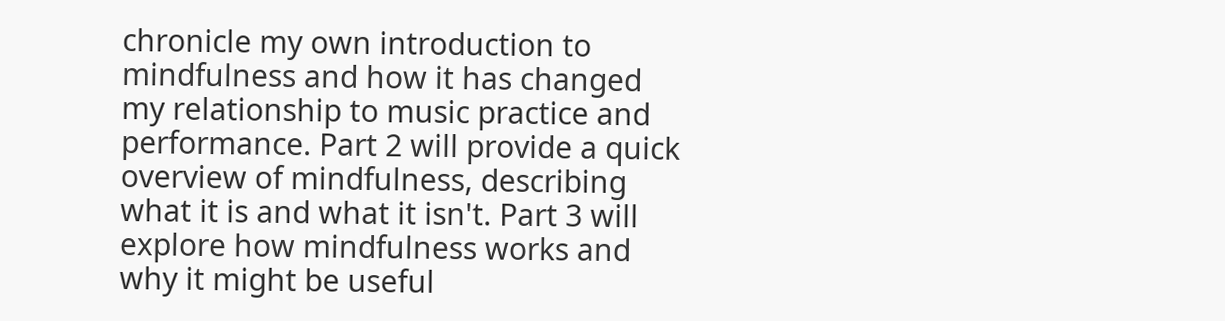chronicle my own introduction to mindfulness and how it has changed my relationship to music practice and performance. Part 2 will provide a quick overview of mindfulness, describing what it is and what it isn't. Part 3 will explore how mindfulness works and why it might be useful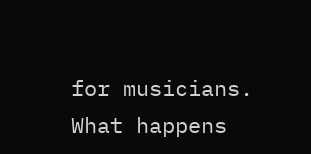for musicians. What happens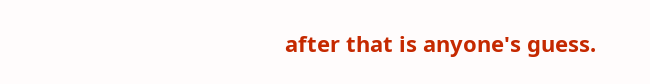after that is anyone's guess.